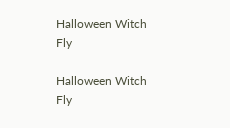Halloween Witch Fly

Halloween Witch Fly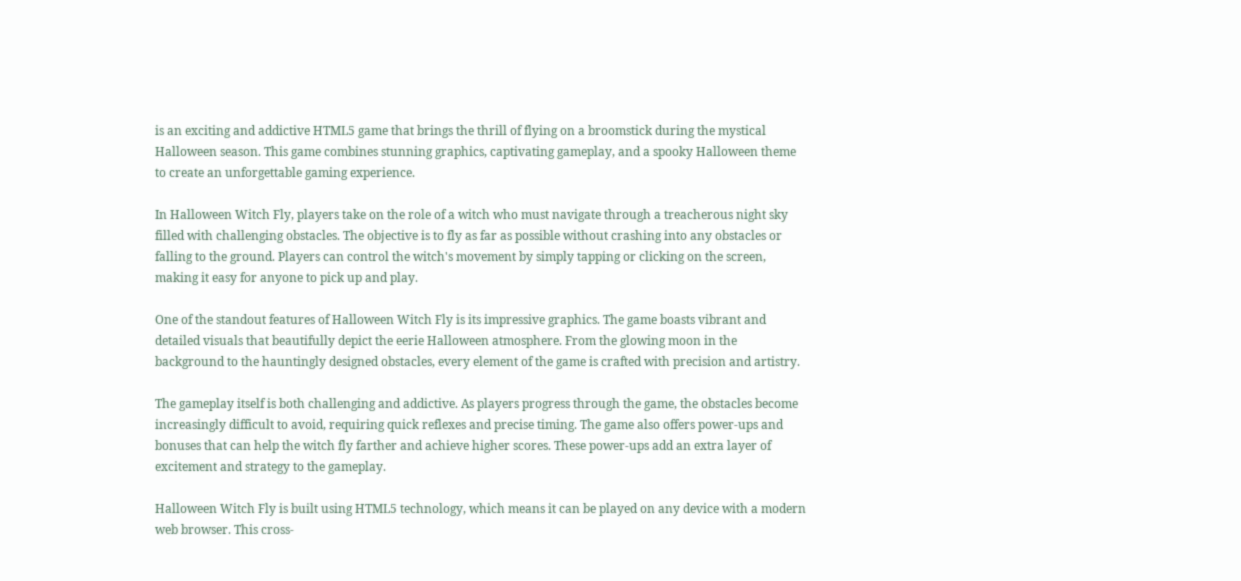is an exciting and addictive HTML5 game that brings the thrill of flying on a broomstick during the mystical Halloween season. This game combines stunning graphics, captivating gameplay, and a spooky Halloween theme to create an unforgettable gaming experience.

In Halloween Witch Fly, players take on the role of a witch who must navigate through a treacherous night sky filled with challenging obstacles. The objective is to fly as far as possible without crashing into any obstacles or falling to the ground. Players can control the witch's movement by simply tapping or clicking on the screen, making it easy for anyone to pick up and play.

One of the standout features of Halloween Witch Fly is its impressive graphics. The game boasts vibrant and detailed visuals that beautifully depict the eerie Halloween atmosphere. From the glowing moon in the background to the hauntingly designed obstacles, every element of the game is crafted with precision and artistry.

The gameplay itself is both challenging and addictive. As players progress through the game, the obstacles become increasingly difficult to avoid, requiring quick reflexes and precise timing. The game also offers power-ups and bonuses that can help the witch fly farther and achieve higher scores. These power-ups add an extra layer of excitement and strategy to the gameplay.

Halloween Witch Fly is built using HTML5 technology, which means it can be played on any device with a modern web browser. This cross-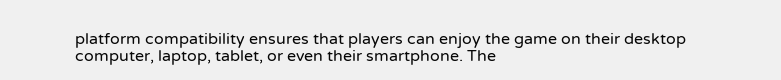platform compatibility ensures that players can enjoy the game on their desktop computer, laptop, tablet, or even their smartphone. The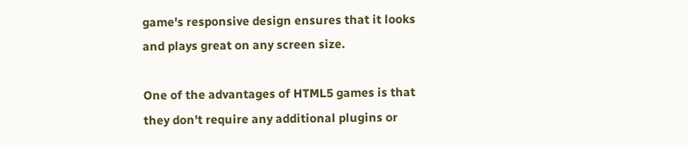game's responsive design ensures that it looks and plays great on any screen size.

One of the advantages of HTML5 games is that they don't require any additional plugins or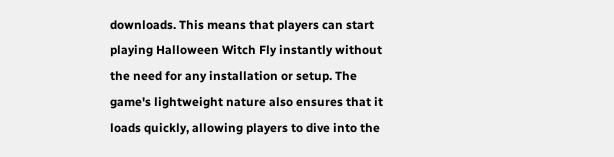downloads. This means that players can start playing Halloween Witch Fly instantly without the need for any installation or setup. The game's lightweight nature also ensures that it loads quickly, allowing players to dive into the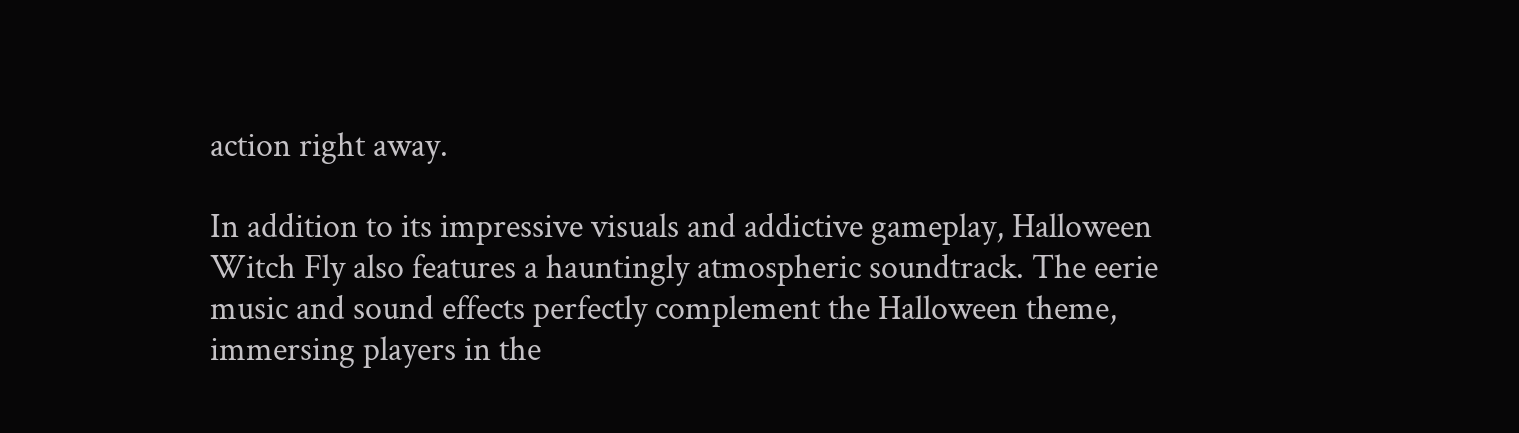action right away.

In addition to its impressive visuals and addictive gameplay, Halloween Witch Fly also features a hauntingly atmospheric soundtrack. The eerie music and sound effects perfectly complement the Halloween theme, immersing players in the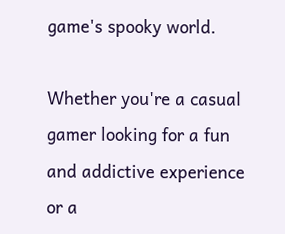game's spooky world.

Whether you're a casual gamer looking for a fun and addictive experience or a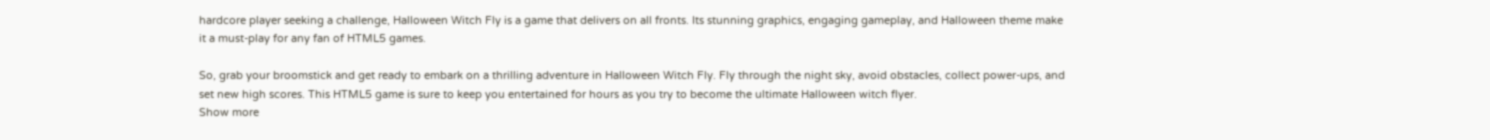hardcore player seeking a challenge, Halloween Witch Fly is a game that delivers on all fronts. Its stunning graphics, engaging gameplay, and Halloween theme make it a must-play for any fan of HTML5 games.

So, grab your broomstick and get ready to embark on a thrilling adventure in Halloween Witch Fly. Fly through the night sky, avoid obstacles, collect power-ups, and set new high scores. This HTML5 game is sure to keep you entertained for hours as you try to become the ultimate Halloween witch flyer.
Show more